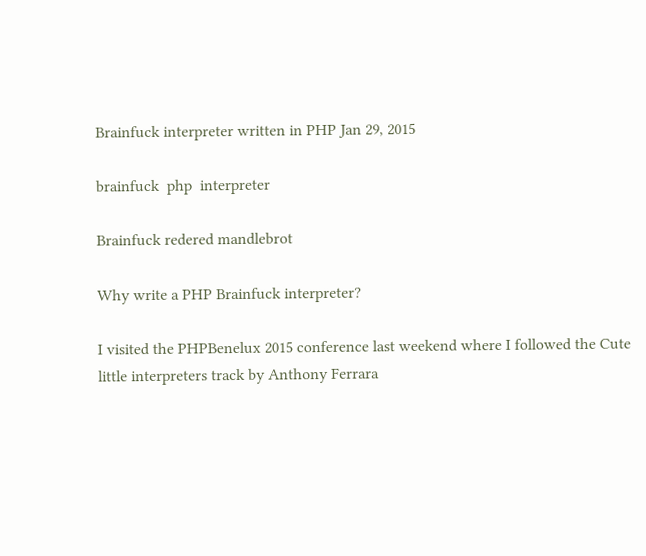Brainfuck interpreter written in PHP Jan 29, 2015

brainfuck  php  interpreter

Brainfuck redered mandlebrot

Why write a PHP Brainfuck interpreter?

I visited the PHPBenelux 2015 conference last weekend where I followed the Cute little interpreters track by Anthony Ferrara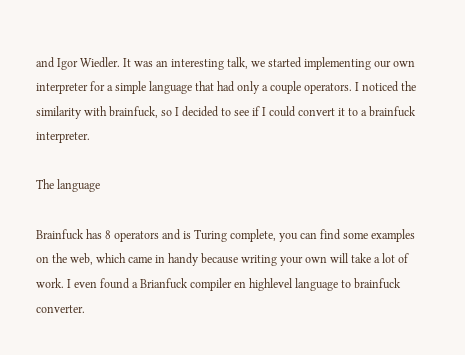and Igor Wiedler. It was an interesting talk, we started implementing our own interpreter for a simple language that had only a couple operators. I noticed the similarity with brainfuck, so I decided to see if I could convert it to a brainfuck interpreter.

The language

Brainfuck has 8 operators and is Turing complete, you can find some examples on the web, which came in handy because writing your own will take a lot of work. I even found a Brianfuck compiler en highlevel language to brainfuck converter.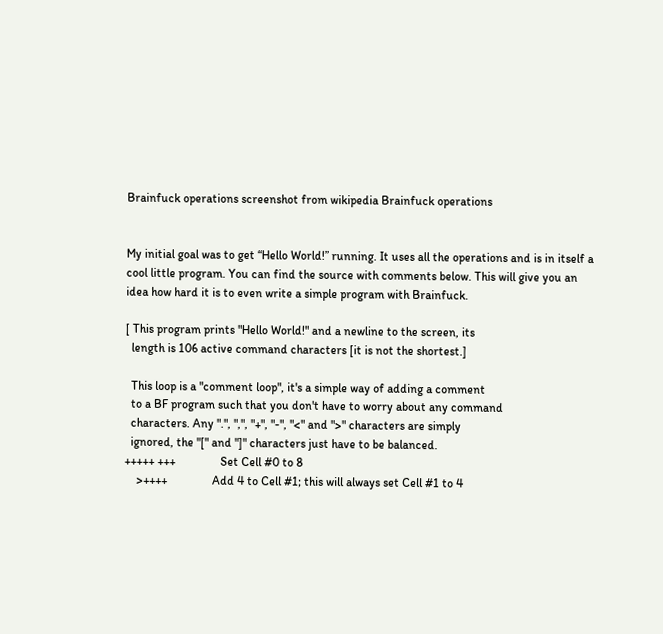Brainfuck operations screenshot from wikipedia Brainfuck operations


My initial goal was to get “Hello World!” running. It uses all the operations and is in itself a cool little program. You can find the source with comments below. This will give you an idea how hard it is to even write a simple program with Brainfuck.

[ This program prints "Hello World!" and a newline to the screen, its
  length is 106 active command characters [it is not the shortest.]

  This loop is a "comment loop", it's a simple way of adding a comment
  to a BF program such that you don't have to worry about any command
  characters. Any ".", ",", "+", "-", "<" and ">" characters are simply
  ignored, the "[" and "]" characters just have to be balanced.
+++++ +++               Set Cell #0 to 8
    >++++               Add 4 to Cell #1; this will always set Cell #1 to 4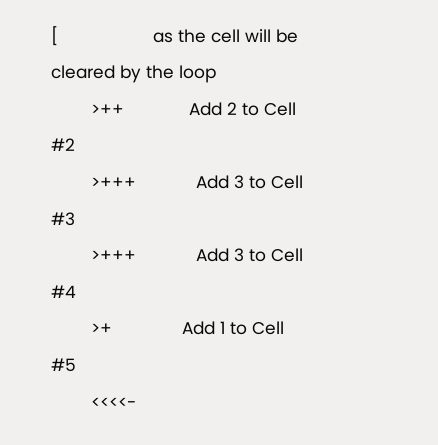[                   as the cell will be cleared by the loop
        >++             Add 2 to Cell #2
        >+++            Add 3 to Cell #3
        >+++            Add 3 to Cell #4
        >+              Add 1 to Cell #5
        <<<<-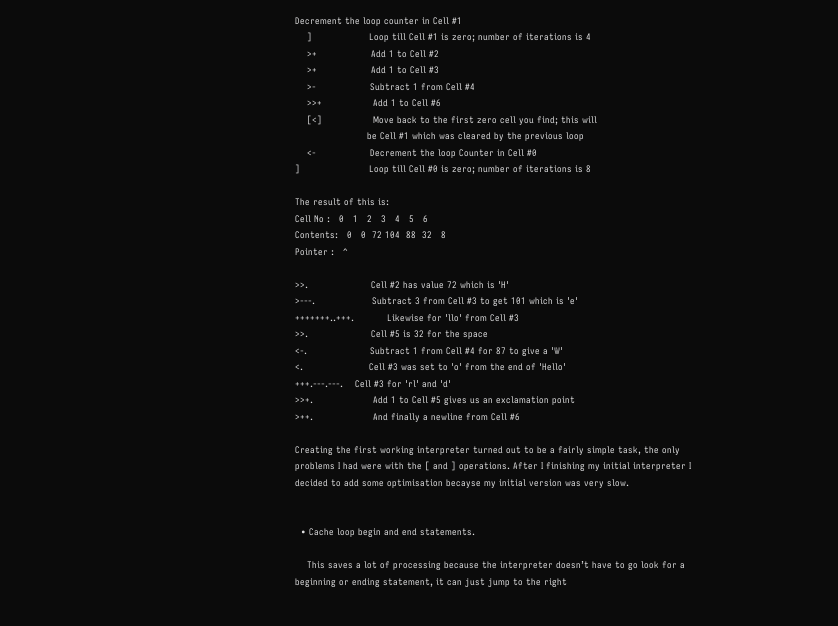Decrement the loop counter in Cell #1
    ]                   Loop till Cell #1 is zero; number of iterations is 4
    >+                  Add 1 to Cell #2
    >+                  Add 1 to Cell #3
    >-                  Subtract 1 from Cell #4
    >>+                 Add 1 to Cell #6
    [<]                 Move back to the first zero cell you find; this will
                        be Cell #1 which was cleared by the previous loop
    <-                  Decrement the loop Counter in Cell #0
]                       Loop till Cell #0 is zero; number of iterations is 8

The result of this is:
Cell No :   0   1   2   3   4   5   6
Contents:   0   0  72 104  88  32   8
Pointer :   ^

>>.                     Cell #2 has value 72 which is 'H'
>---.                   Subtract 3 from Cell #3 to get 101 which is 'e'
+++++++..+++.           Likewise for 'llo' from Cell #3
>>.                     Cell #5 is 32 for the space
<-.                     Subtract 1 from Cell #4 for 87 to give a 'W'
<.                      Cell #3 was set to 'o' from the end of 'Hello'
+++.---.---.    Cell #3 for 'rl' and 'd'
>>+.                    Add 1 to Cell #5 gives us an exclamation point
>++.                    And finally a newline from Cell #6

Creating the first working interpreter turned out to be a fairly simple task, the only problems I had were with the [ and ] operations. After I finishing my initial interpreter I decided to add some optimisation becayse my initial version was very slow.


  • Cache loop begin and end statements.

    This saves a lot of processing because the interpreter doesn’t have to go look for a beginning or ending statement, it can just jump to the right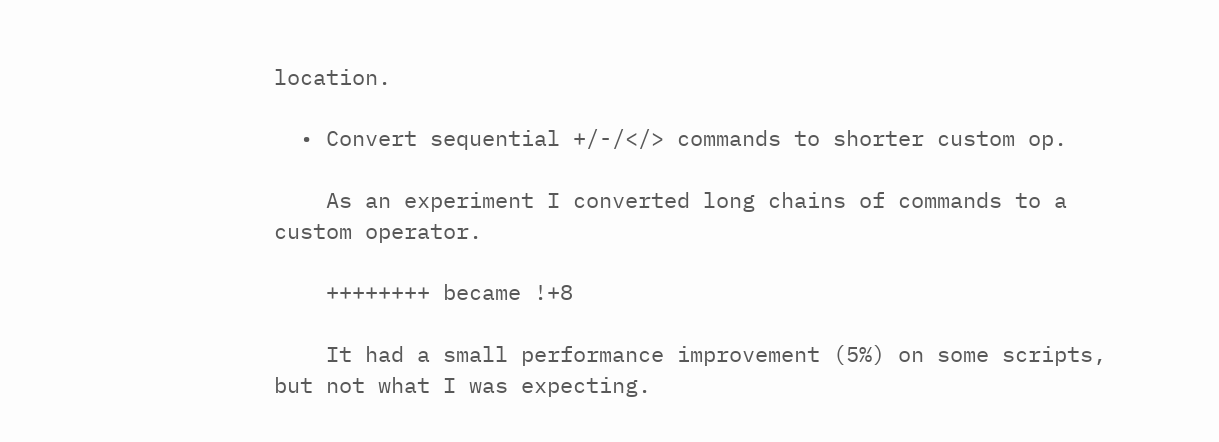location.

  • Convert sequential +/-/</> commands to shorter custom op.

    As an experiment I converted long chains of commands to a custom operator.

    ++++++++ became !+8

    It had a small performance improvement (5%) on some scripts, but not what I was expecting.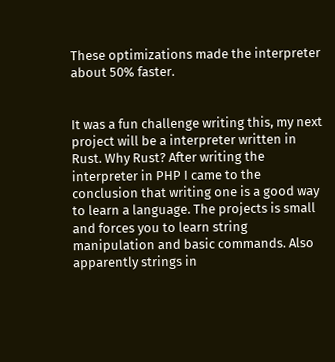These optimizations made the interpreter about 50% faster.


It was a fun challenge writing this, my next project will be a interpreter written in Rust. Why Rust? After writing the interpreter in PHP I came to the conclusion that writing one is a good way to learn a language. The projects is small and forces you to learn string manipulation and basic commands. Also apparently strings in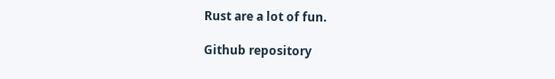Rust are a lot of fun.

Github repository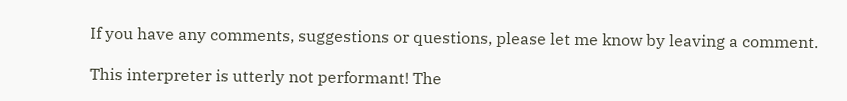If you have any comments, suggestions or questions, please let me know by leaving a comment.

This interpreter is utterly not performant! The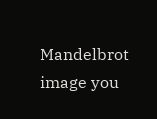Mandelbrot image you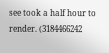see took a half hour to render. (3184466242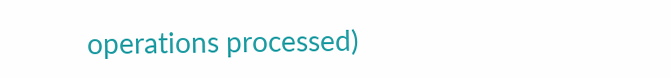operations processed)